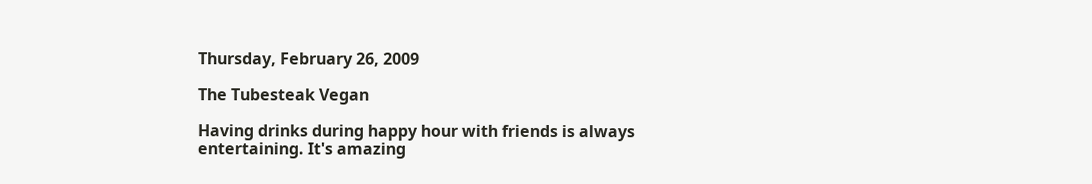Thursday, February 26, 2009

The Tubesteak Vegan

Having drinks during happy hour with friends is always entertaining. It's amazing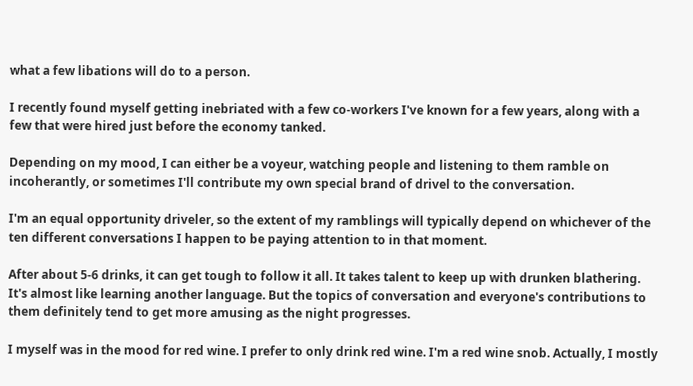what a few libations will do to a person.

I recently found myself getting inebriated with a few co-workers I've known for a few years, along with a few that were hired just before the economy tanked.

Depending on my mood, I can either be a voyeur, watching people and listening to them ramble on incoherantly, or sometimes I'll contribute my own special brand of drivel to the conversation.

I'm an equal opportunity driveler, so the extent of my ramblings will typically depend on whichever of the ten different conversations I happen to be paying attention to in that moment.

After about 5-6 drinks, it can get tough to follow it all. It takes talent to keep up with drunken blathering. It's almost like learning another language. But the topics of conversation and everyone's contributions to them definitely tend to get more amusing as the night progresses.

I myself was in the mood for red wine. I prefer to only drink red wine. I'm a red wine snob. Actually, I mostly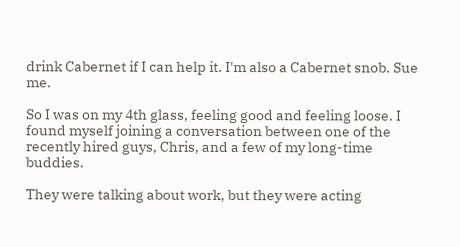drink Cabernet if I can help it. I'm also a Cabernet snob. Sue me.

So I was on my 4th glass, feeling good and feeling loose. I found myself joining a conversation between one of the recently hired guys, Chris, and a few of my long-time buddies.

They were talking about work, but they were acting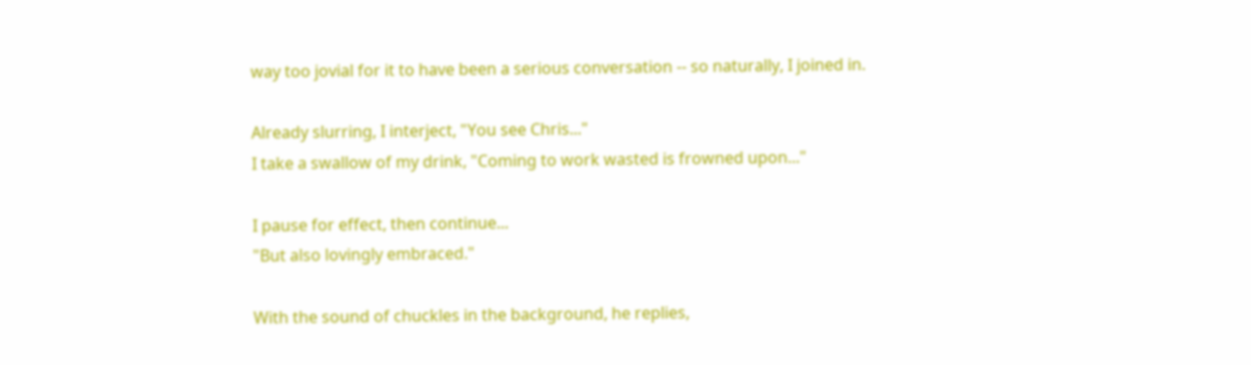way too jovial for it to have been a serious conversation -- so naturally, I joined in.

Already slurring, I interject, "You see Chris..."
I take a swallow of my drink, "Coming to work wasted is frowned upon..."

I pause for effect, then continue...
"But also lovingly embraced."

With the sound of chuckles in the background, he replies,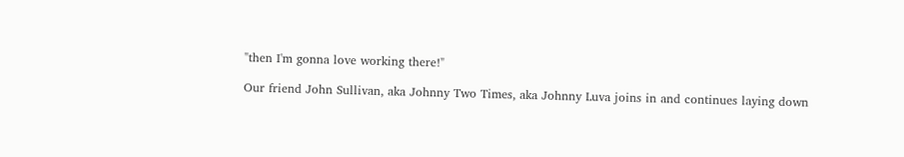"then I'm gonna love working there!"

Our friend John Sullivan, aka Johnny Two Times, aka Johnny Luva joins in and continues laying down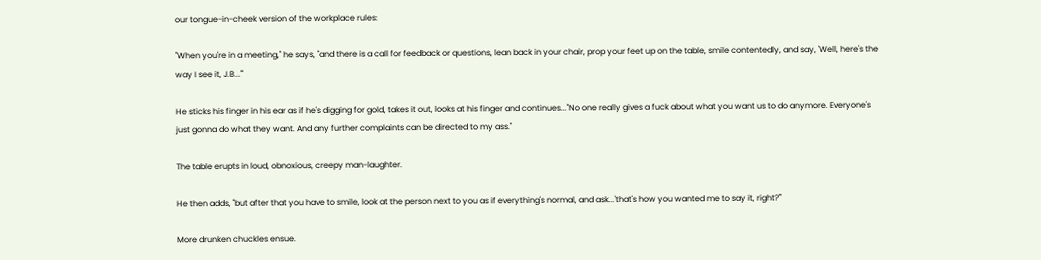our tongue-in-cheek version of the workplace rules:

"When you're in a meeting," he says, "and there is a call for feedback or questions, lean back in your chair, prop your feet up on the table, smile contentedly, and say, 'Well, here's the way I see it, J.B...'"

He sticks his finger in his ear as if he's digging for gold, takes it out, looks at his finger and continues..."No one really gives a fuck about what you want us to do anymore. Everyone's just gonna do what they want. And any further complaints can be directed to my ass."

The table erupts in loud, obnoxious, creepy man-laughter.

He then adds, "but after that you have to smile, look at the person next to you as if everything's normal, and ask...'that's how you wanted me to say it, right?'"

More drunken chuckles ensue.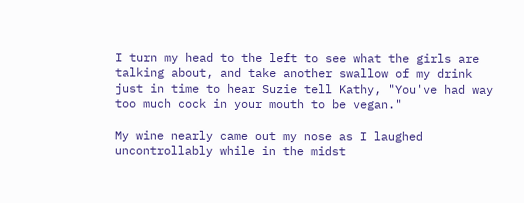I turn my head to the left to see what the girls are talking about, and take another swallow of my drink just in time to hear Suzie tell Kathy, "You've had way too much cock in your mouth to be vegan."

My wine nearly came out my nose as I laughed uncontrollably while in the midst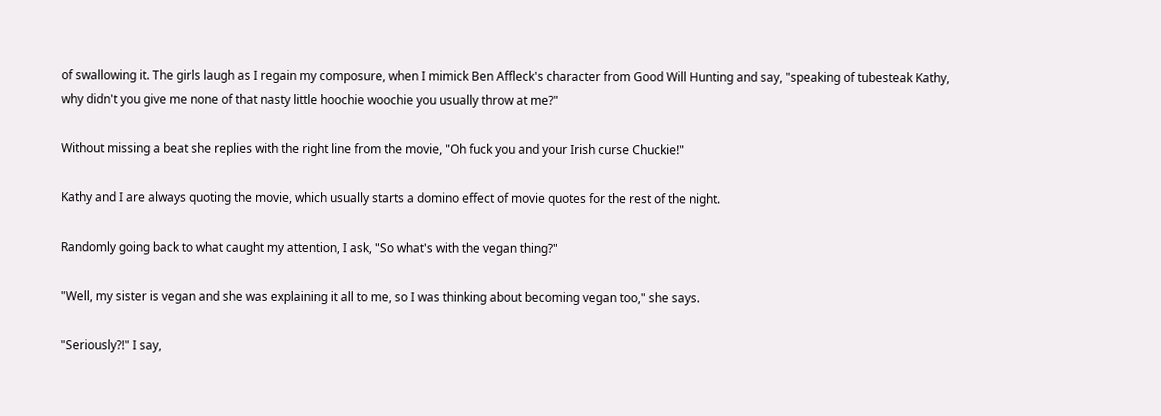of swallowing it. The girls laugh as I regain my composure, when I mimick Ben Affleck's character from Good Will Hunting and say, "speaking of tubesteak Kathy, why didn't you give me none of that nasty little hoochie woochie you usually throw at me?"

Without missing a beat she replies with the right line from the movie, "Oh fuck you and your Irish curse Chuckie!"

Kathy and I are always quoting the movie, which usually starts a domino effect of movie quotes for the rest of the night.

Randomly going back to what caught my attention, I ask, "So what's with the vegan thing?"

"Well, my sister is vegan and she was explaining it all to me, so I was thinking about becoming vegan too," she says.

"Seriously?!" I say,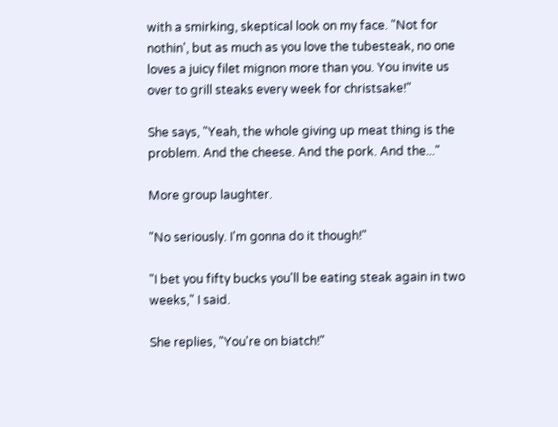with a smirking, skeptical look on my face. "Not for nothin', but as much as you love the tubesteak, no one loves a juicy filet mignon more than you. You invite us over to grill steaks every week for christsake!"

She says, "Yeah, the whole giving up meat thing is the problem. And the cheese. And the pork. And the..."

More group laughter.

"No seriously. I'm gonna do it though!"

"I bet you fifty bucks you'll be eating steak again in two weeks," I said.

She replies, "You're on biatch!"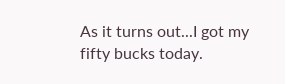As it turns out...I got my fifty bucks today.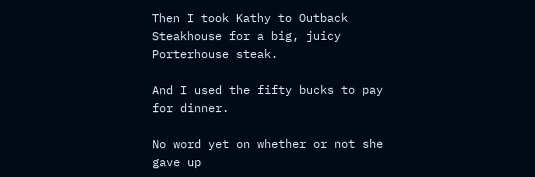Then I took Kathy to Outback Steakhouse for a big, juicy Porterhouse steak.

And I used the fifty bucks to pay for dinner.

No word yet on whether or not she gave up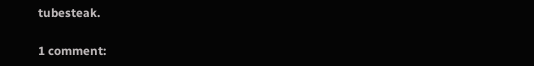tubesteak.

1 comment: